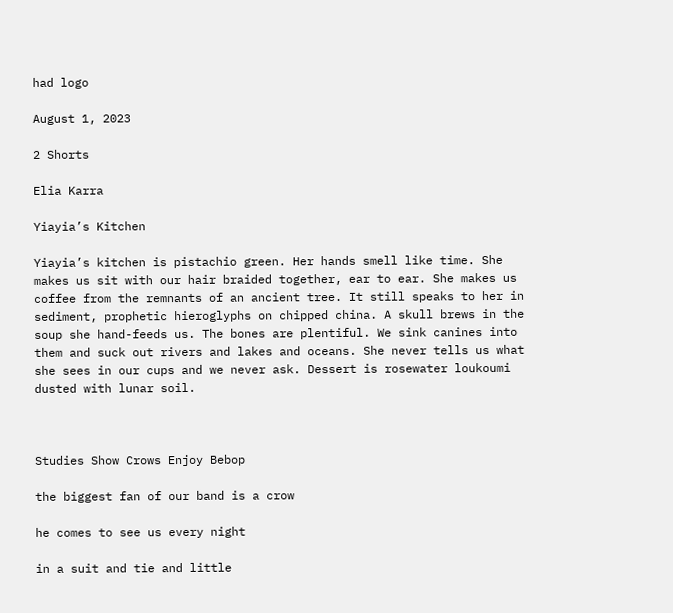had logo

August 1, 2023

2 Shorts

Elia Karra

Yiayia’s Kitchen

Yiayia’s kitchen is pistachio green. Her hands smell like time. She makes us sit with our hair braided together, ear to ear. She makes us coffee from the remnants of an ancient tree. It still speaks to her in sediment, prophetic hieroglyphs on chipped china. A skull brews in the soup she hand-feeds us. The bones are plentiful. We sink canines into them and suck out rivers and lakes and oceans. She never tells us what she sees in our cups and we never ask. Dessert is rosewater loukoumi dusted with lunar soil.



Studies Show Crows Enjoy Bebop

the biggest fan of our band is a crow

he comes to see us every night

in a suit and tie and little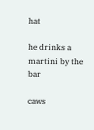hat

he drinks a martini by the bar

caws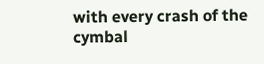with every crash of the cymbal